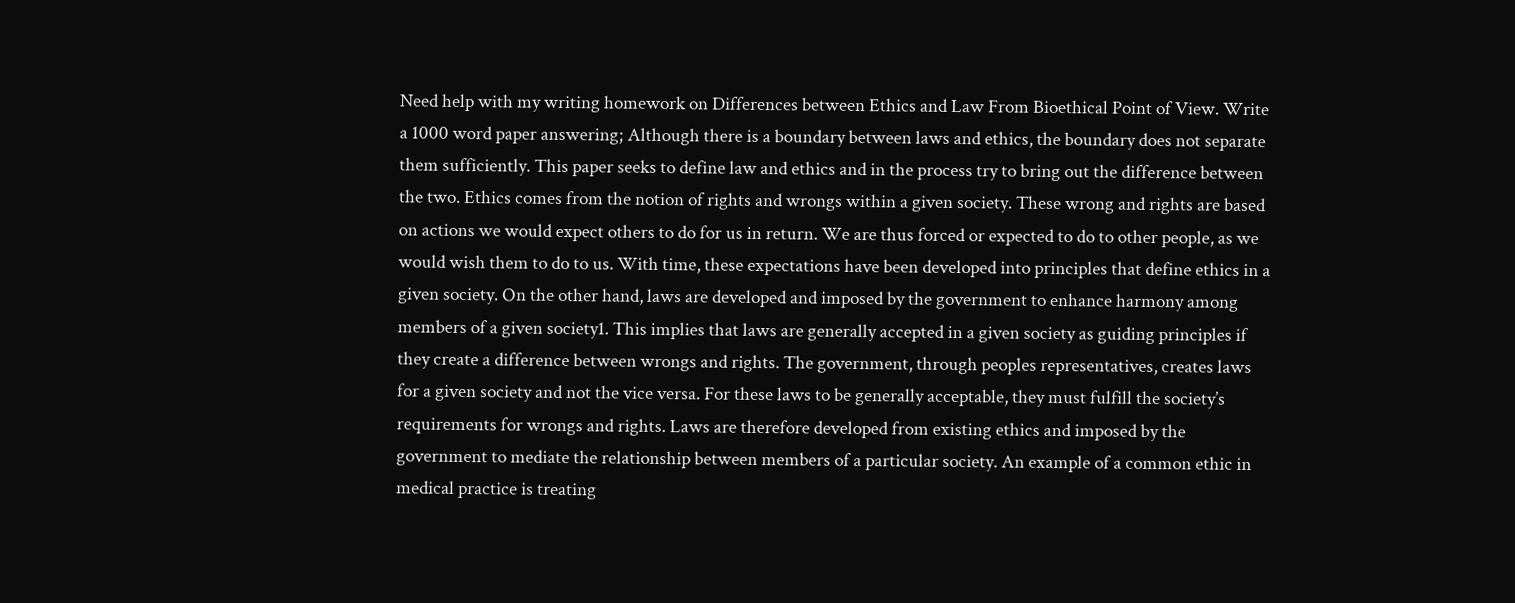Need help with my writing homework on Differences between Ethics and Law From Bioethical Point of View. Write a 1000 word paper answering; Although there is a boundary between laws and ethics, the boundary does not separate them sufficiently. This paper seeks to define law and ethics and in the process try to bring out the difference between the two. Ethics comes from the notion of rights and wrongs within a given society. These wrong and rights are based on actions we would expect others to do for us in return. We are thus forced or expected to do to other people, as we would wish them to do to us. With time, these expectations have been developed into principles that define ethics in a given society. On the other hand, laws are developed and imposed by the government to enhance harmony among members of a given society1. This implies that laws are generally accepted in a given society as guiding principles if they create a difference between wrongs and rights. The government, through peoples representatives, creates laws for a given society and not the vice versa. For these laws to be generally acceptable, they must fulfill the society’s requirements for wrongs and rights. Laws are therefore developed from existing ethics and imposed by the government to mediate the relationship between members of a particular society. An example of a common ethic in medical practice is treating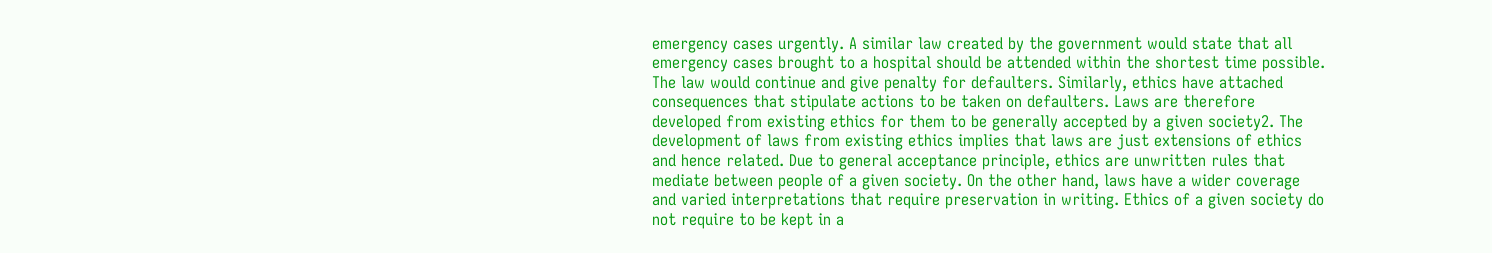emergency cases urgently. A similar law created by the government would state that all emergency cases brought to a hospital should be attended within the shortest time possible. The law would continue and give penalty for defaulters. Similarly, ethics have attached consequences that stipulate actions to be taken on defaulters. Laws are therefore developed from existing ethics for them to be generally accepted by a given society2. The development of laws from existing ethics implies that laws are just extensions of ethics and hence related. Due to general acceptance principle, ethics are unwritten rules that mediate between people of a given society. On the other hand, laws have a wider coverage and varied interpretations that require preservation in writing. Ethics of a given society do not require to be kept in a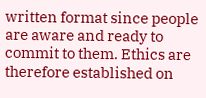written format since people are aware and ready to commit to them. Ethics are therefore established on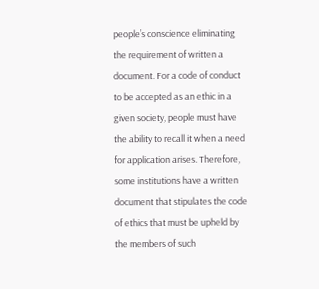people’s conscience eliminating the requirement of written a document. For a code of conduct to be accepted as an ethic in a given society, people must have the ability to recall it when a need for application arises. Therefore, some institutions have a written document that stipulates the code of ethics that must be upheld by the members of such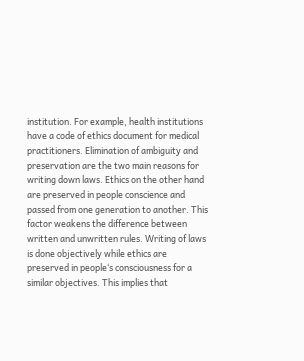institution. For example, health institutions have a code of ethics document for medical practitioners. Elimination of ambiguity and preservation are the two main reasons for writing down laws. Ethics on the other hand are preserved in people conscience and passed from one generation to another. This factor weakens the difference between written and unwritten rules. Writing of laws is done objectively while ethics are preserved in people‘s consciousness for a similar objectives. This implies that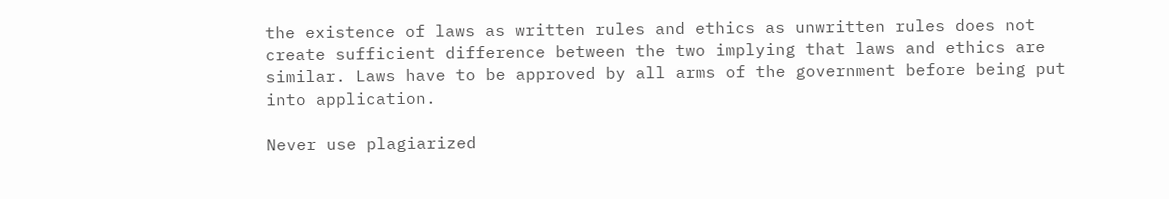the existence of laws as written rules and ethics as unwritten rules does not create sufficient difference between the two implying that laws and ethics are similar. Laws have to be approved by all arms of the government before being put into application.

Never use plagiarized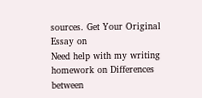sources. Get Your Original Essay on
Need help with my writing homework on Differences between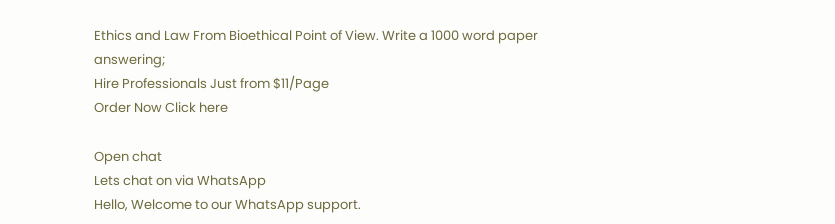Ethics and Law From Bioethical Point of View. Write a 1000 word paper answering;
Hire Professionals Just from $11/Page
Order Now Click here

Open chat
Lets chat on via WhatsApp
Hello, Welcome to our WhatsApp support.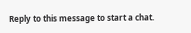Reply to this message to start a chat.